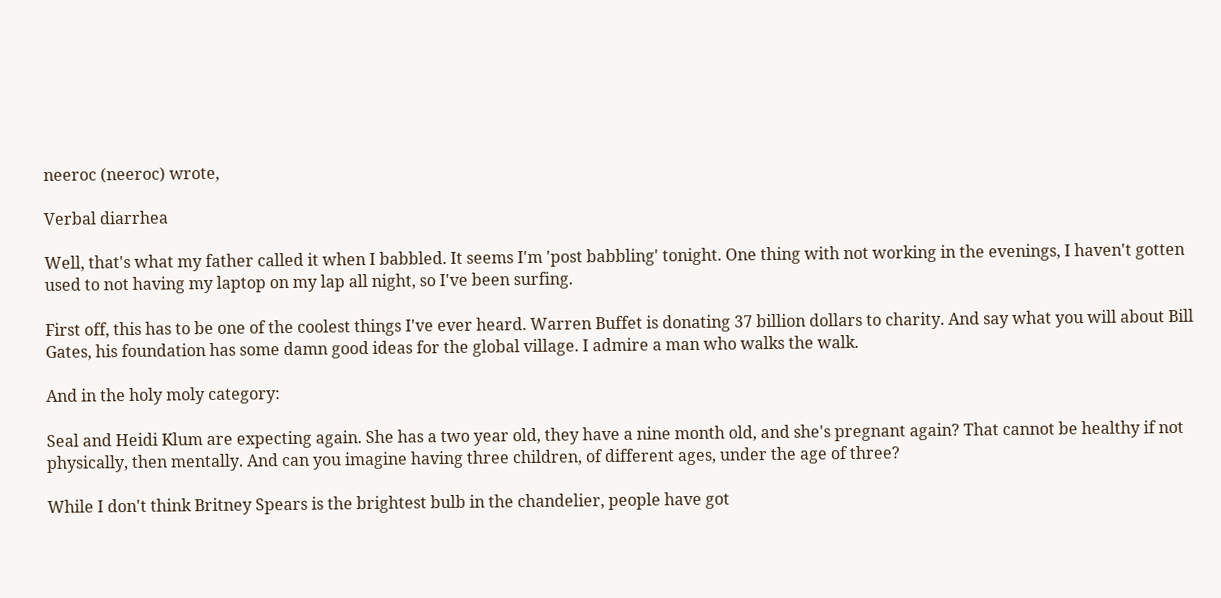neeroc (neeroc) wrote,

Verbal diarrhea

Well, that's what my father called it when I babbled. It seems I'm 'post babbling' tonight. One thing with not working in the evenings, I haven't gotten used to not having my laptop on my lap all night, so I've been surfing.

First off, this has to be one of the coolest things I've ever heard. Warren Buffet is donating 37 billion dollars to charity. And say what you will about Bill Gates, his foundation has some damn good ideas for the global village. I admire a man who walks the walk.

And in the holy moly category:

Seal and Heidi Klum are expecting again. She has a two year old, they have a nine month old, and she's pregnant again? That cannot be healthy if not physically, then mentally. And can you imagine having three children, of different ages, under the age of three?

While I don't think Britney Spears is the brightest bulb in the chandelier, people have got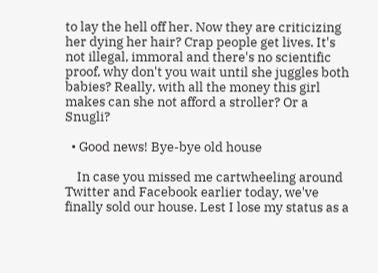to lay the hell off her. Now they are criticizing her dying her hair? Crap people get lives. It's not illegal, immoral and there's no scientific proof, why don't you wait until she juggles both babies? Really, with all the money this girl makes can she not afford a stroller? Or a Snugli?

  • Good news! Bye-bye old house

    In case you missed me cartwheeling around Twitter and Facebook earlier today, we've finally sold our house. Lest I lose my status as a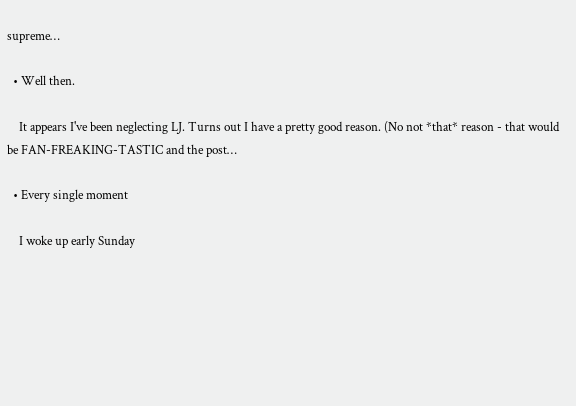supreme…

  • Well then.

    It appears I've been neglecting LJ. Turns out I have a pretty good reason. (No not *that* reason - that would be FAN-FREAKING-TASTIC and the post…

  • Every single moment

    I woke up early Sunday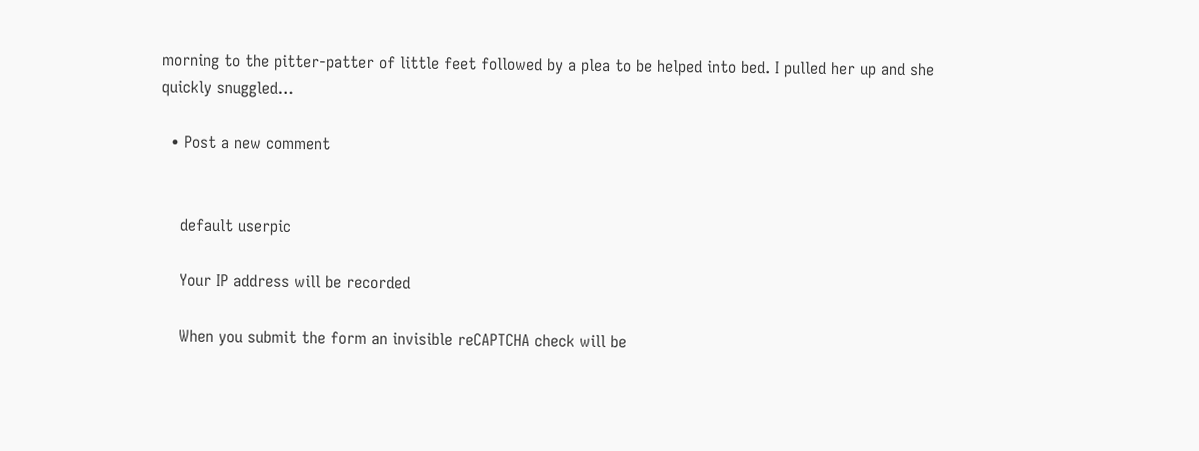morning to the pitter-patter of little feet followed by a plea to be helped into bed. I pulled her up and she quickly snuggled…

  • Post a new comment


    default userpic

    Your IP address will be recorded

    When you submit the form an invisible reCAPTCHA check will be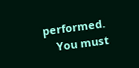performed.
    You must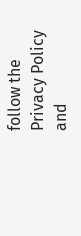follow the Privacy Policy and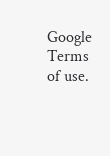Google Terms of use.